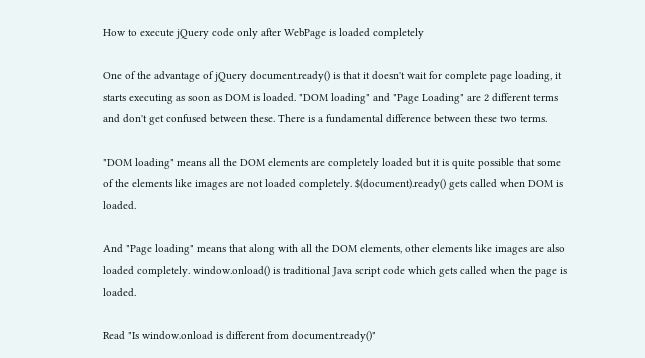How to execute jQuery code only after WebPage is loaded completely

One of the advantage of jQuery document.ready() is that it doesn't wait for complete page loading, it starts executing as soon as DOM is loaded. "DOM loading" and "Page Loading" are 2 different terms and don't get confused between these. There is a fundamental difference between these two terms.

"DOM loading" means all the DOM elements are completely loaded but it is quite possible that some of the elements like images are not loaded completely. $(document).ready() gets called when DOM is loaded.

And "Page loading" means that along with all the DOM elements, other elements like images are also loaded completely. window.onload() is traditional Java script code which gets called when the page is loaded.

Read "Is window.onload is different from document.ready()"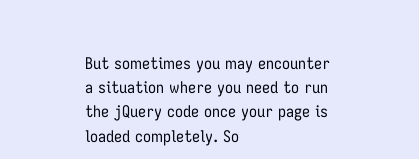But sometimes you may encounter a situation where you need to run the jQuery code once your page is loaded completely. So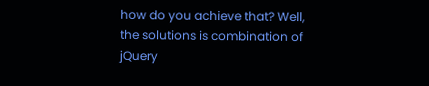how do you achieve that? Well, the solutions is combination of jQuery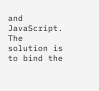and JavaScript. The solution is to bind the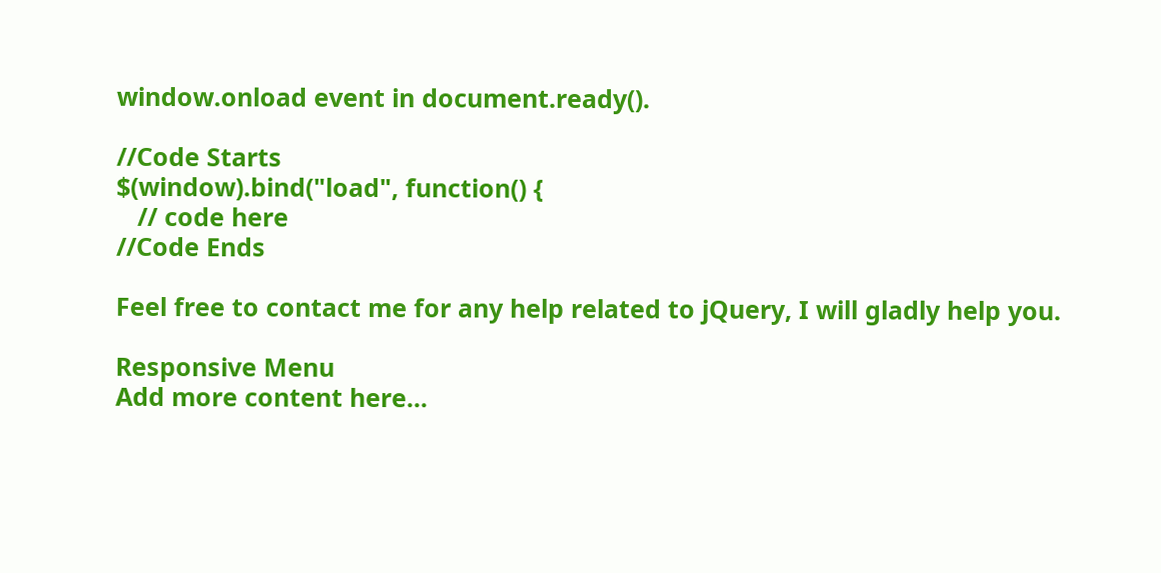window.onload event in document.ready().

//Code Starts
$(window).bind("load", function() {
   // code here
//Code Ends

Feel free to contact me for any help related to jQuery, I will gladly help you.

Responsive Menu
Add more content here...